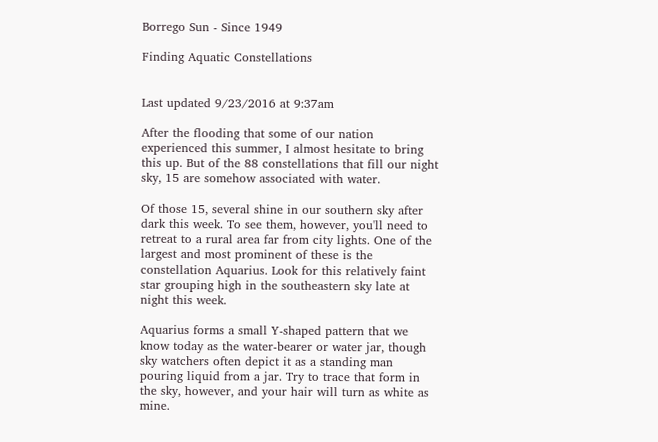Borrego Sun - Since 1949

Finding Aquatic Constellations


Last updated 9/23/2016 at 9:37am

After the flooding that some of our nation experienced this summer, I almost hesitate to bring this up. But of the 88 constellations that fill our night sky, 15 are somehow associated with water.

Of those 15, several shine in our southern sky after dark this week. To see them, however, you'll need to retreat to a rural area far from city lights. One of the largest and most prominent of these is the constellation Aquarius. Look for this relatively faint star grouping high in the southeastern sky late at night this week.

Aquarius forms a small Y-shaped pattern that we know today as the water-bearer or water jar, though sky watchers often depict it as a standing man pouring liquid from a jar. Try to trace that form in the sky, however, and your hair will turn as white as mine.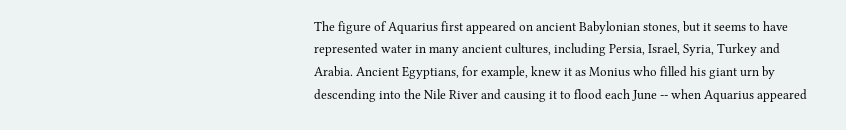The figure of Aquarius first appeared on ancient Babylonian stones, but it seems to have represented water in many ancient cultures, including Persia, Israel, Syria, Turkey and Arabia. Ancient Egyptians, for example, knew it as Monius who filled his giant urn by descending into the Nile River and causing it to flood each June -- when Aquarius appeared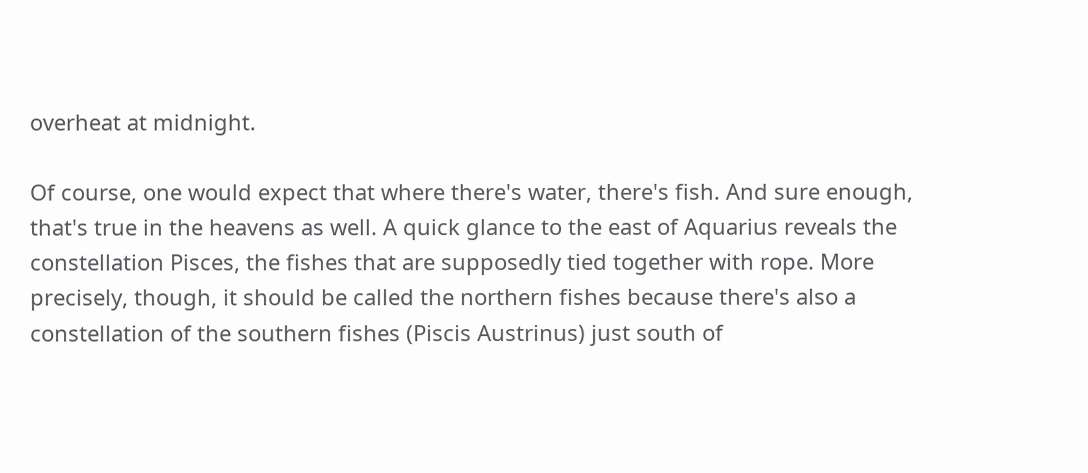overheat at midnight.

Of course, one would expect that where there's water, there's fish. And sure enough, that's true in the heavens as well. A quick glance to the east of Aquarius reveals the constellation Pisces, the fishes that are supposedly tied together with rope. More precisely, though, it should be called the northern fishes because there's also a constellation of the southern fishes (Piscis Austrinus) just south of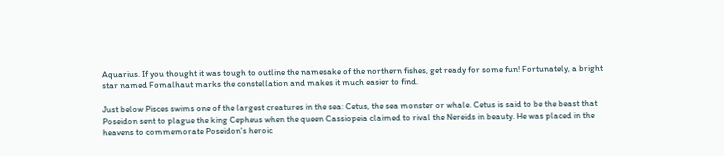Aquarius. If you thought it was tough to outline the namesake of the northern fishes, get ready for some fun! Fortunately, a bright star named Fomalhaut marks the constellation and makes it much easier to find.

Just below Pisces swims one of the largest creatures in the sea: Cetus, the sea monster or whale. Cetus is said to be the beast that Poseidon sent to plague the king Cepheus when the queen Cassiopeia claimed to rival the Nereids in beauty. He was placed in the heavens to commemorate Poseidon's heroic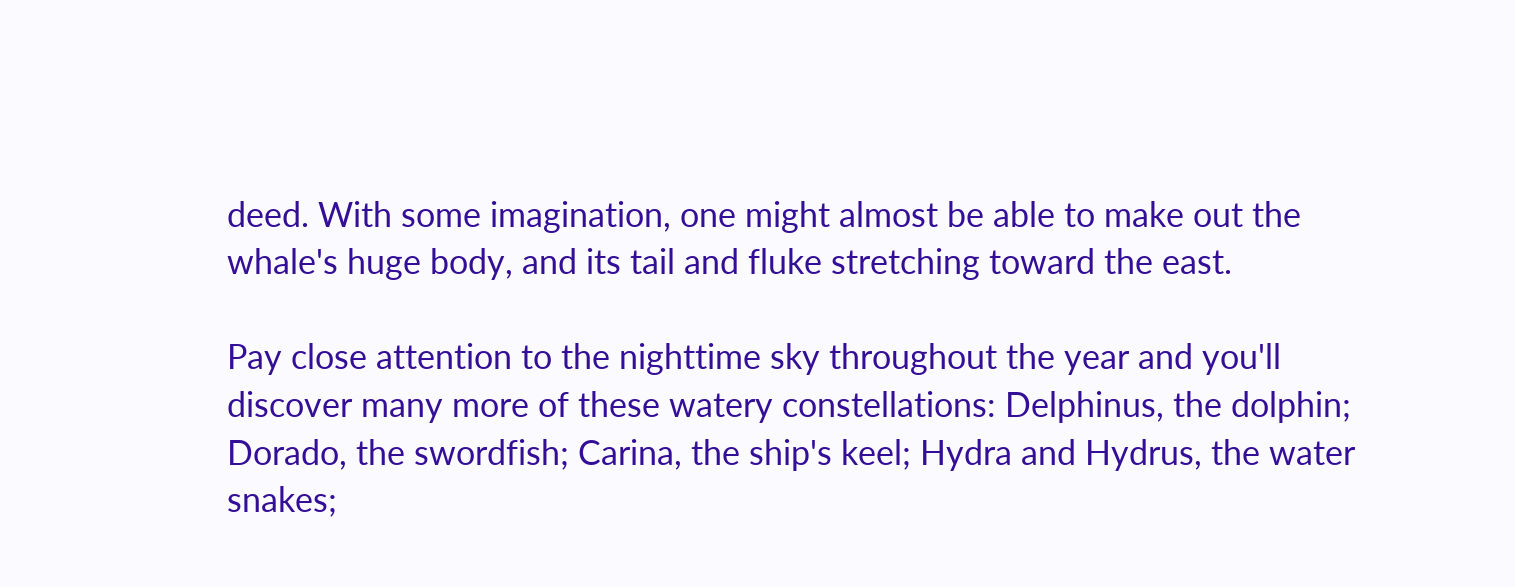deed. With some imagination, one might almost be able to make out the whale's huge body, and its tail and fluke stretching toward the east.

Pay close attention to the nighttime sky throughout the year and you'll discover many more of these watery constellations: Delphinus, the dolphin; Dorado, the swordfish; Carina, the ship's keel; Hydra and Hydrus, the water snakes;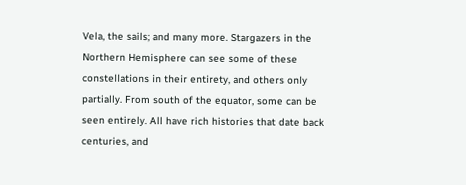Vela, the sails; and many more. Stargazers in the Northern Hemisphere can see some of these constellations in their entirety, and others only partially. From south of the equator, some can be seen entirely. All have rich histories that date back centuries, and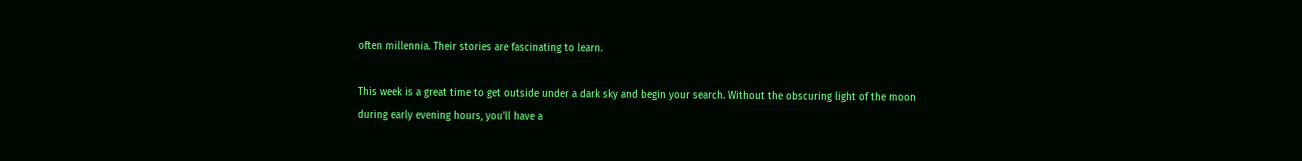often millennia. Their stories are fascinating to learn.

This week is a great time to get outside under a dark sky and begin your search. Without the obscuring light of the moon during early evening hours, you'll have a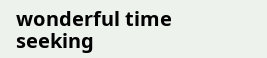wonderful time seeking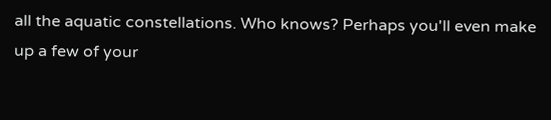all the aquatic constellations. Who knows? Perhaps you'll even make up a few of your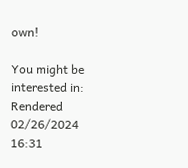own!

You might be interested in:
Rendered 02/26/2024 16:31